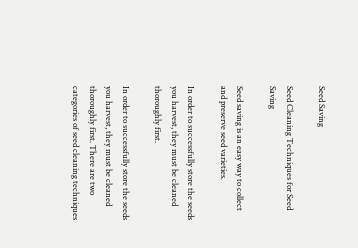Seed Saving

Seed Cleaning Techniques for Seed Saving

Seed saving is an easy way to collect and preserve seed varieties.

In order to successfully store the seeds you harvest, they must be cleaned thoroughly first.

In order to successfully store the seeds you harvest, they must be cleaned thoroughly first. There are two categories of seed cleaning techniques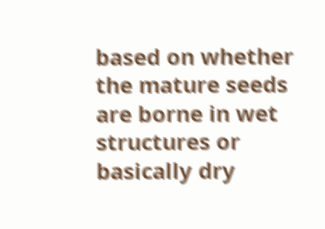based on whether the mature seeds are borne in wet structures or basically dry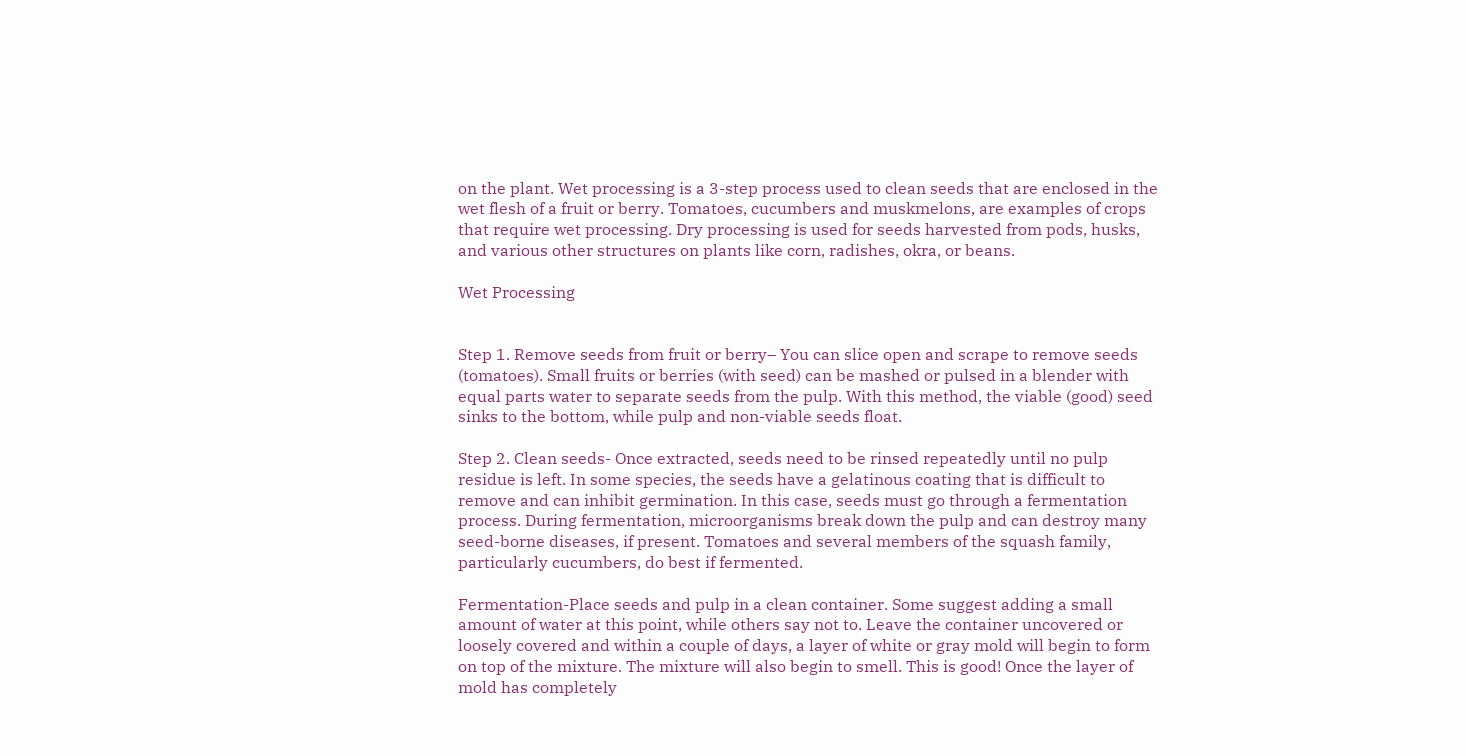on the plant. Wet processing is a 3-step process used to clean seeds that are enclosed in the wet flesh of a fruit or berry. Tomatoes, cucumbers and muskmelons, are examples of crops that require wet processing. Dry processing is used for seeds harvested from pods, husks, and various other structures on plants like corn, radishes, okra, or beans.

Wet Processing


Step 1. Remove seeds from fruit or berry– You can slice open and scrape to remove seeds (tomatoes). Small fruits or berries (with seed) can be mashed or pulsed in a blender with equal parts water to separate seeds from the pulp. With this method, the viable (good) seed sinks to the bottom, while pulp and non-viable seeds float.

Step 2. Clean seeds- Once extracted, seeds need to be rinsed repeatedly until no pulp residue is left. In some species, the seeds have a gelatinous coating that is difficult to remove and can inhibit germination. In this case, seeds must go through a fermentation process. During fermentation, microorganisms break down the pulp and can destroy many seed-borne diseases, if present. Tomatoes and several members of the squash family, particularly cucumbers, do best if fermented.

Fermentation-Place seeds and pulp in a clean container. Some suggest adding a small amount of water at this point, while others say not to. Leave the container uncovered or loosely covered and within a couple of days, a layer of white or gray mold will begin to form on top of the mixture. The mixture will also begin to smell. This is good! Once the layer of mold has completely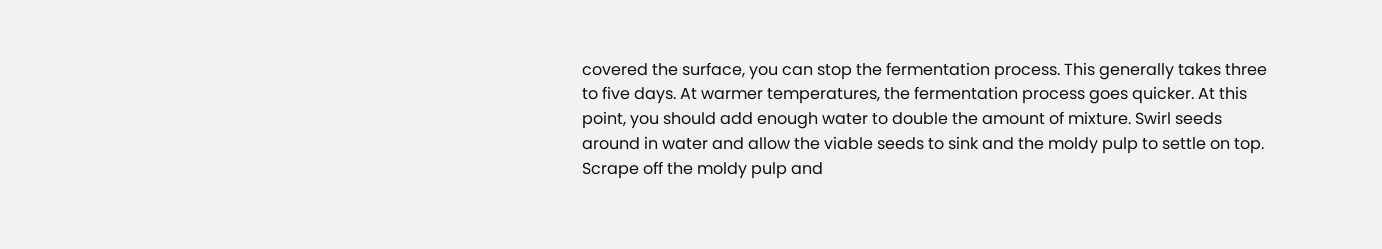covered the surface, you can stop the fermentation process. This generally takes three to five days. At warmer temperatures, the fermentation process goes quicker. At this point, you should add enough water to double the amount of mixture. Swirl seeds around in water and allow the viable seeds to sink and the moldy pulp to settle on top. Scrape off the moldy pulp and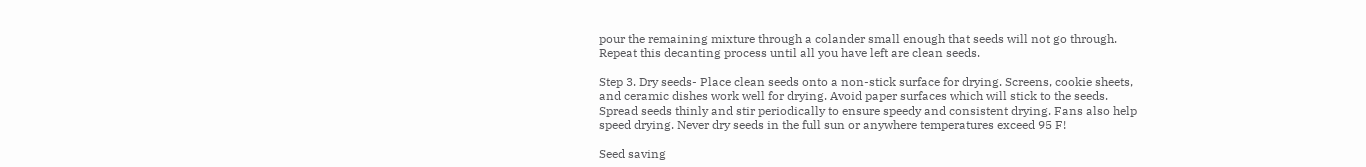pour the remaining mixture through a colander small enough that seeds will not go through. Repeat this decanting process until all you have left are clean seeds.

Step 3. Dry seeds- Place clean seeds onto a non-stick surface for drying. Screens, cookie sheets, and ceramic dishes work well for drying. Avoid paper surfaces which will stick to the seeds. Spread seeds thinly and stir periodically to ensure speedy and consistent drying. Fans also help speed drying. Never dry seeds in the full sun or anywhere temperatures exceed 95 F!

Seed saving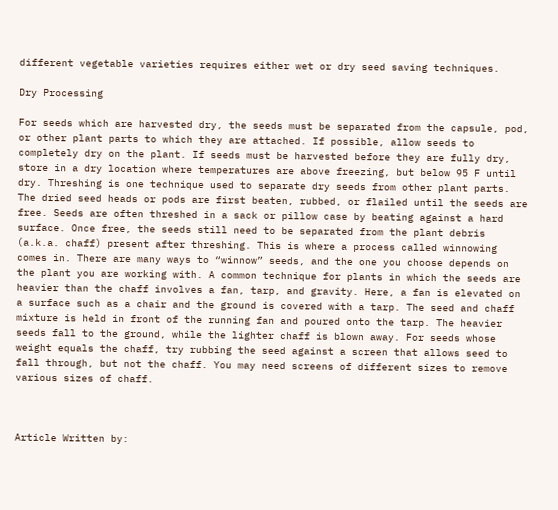different vegetable varieties requires either wet or dry seed saving techniques.

Dry Processing

For seeds which are harvested dry, the seeds must be separated from the capsule, pod, or other plant parts to which they are attached. If possible, allow seeds to completely dry on the plant. If seeds must be harvested before they are fully dry, store in a dry location where temperatures are above freezing, but below 95 F until dry. Threshing is one technique used to separate dry seeds from other plant parts. The dried seed heads or pods are first beaten, rubbed, or flailed until the seeds are free. Seeds are often threshed in a sack or pillow case by beating against a hard surface. Once free, the seeds still need to be separated from the plant debris (a.k.a. chaff) present after threshing. This is where a process called winnowing comes in. There are many ways to “winnow” seeds, and the one you choose depends on the plant you are working with. A common technique for plants in which the seeds are heavier than the chaff involves a fan, tarp, and gravity. Here, a fan is elevated on a surface such as a chair and the ground is covered with a tarp. The seed and chaff mixture is held in front of the running fan and poured onto the tarp. The heavier seeds fall to the ground, while the lighter chaff is blown away. For seeds whose weight equals the chaff, try rubbing the seed against a screen that allows seed to fall through, but not the chaff. You may need screens of different sizes to remove various sizes of chaff.



Article Written by: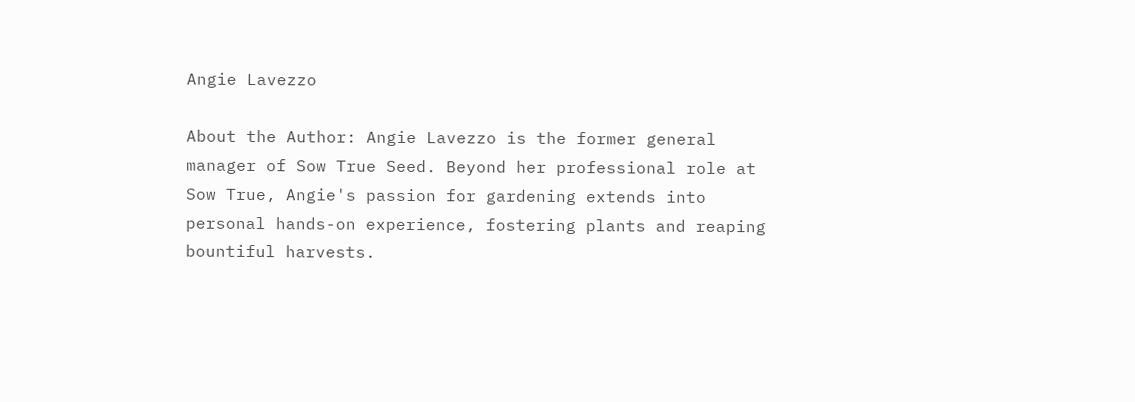Angie Lavezzo

About the Author: Angie Lavezzo is the former general manager of Sow True Seed. Beyond her professional role at Sow True, Angie's passion for gardening extends into personal hands-on experience, fostering plants and reaping bountiful harvests.